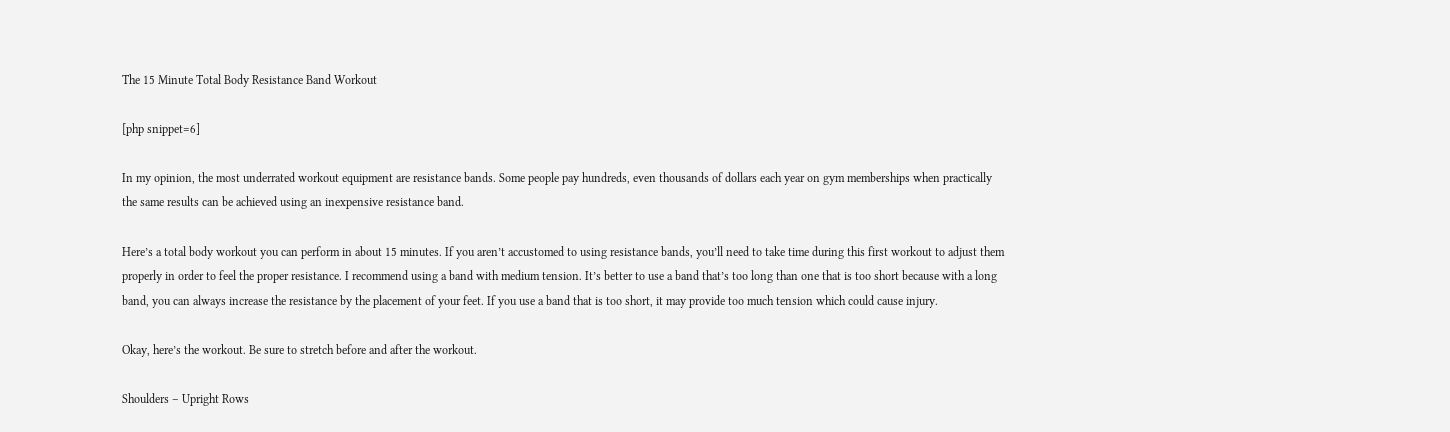The 15 Minute Total Body Resistance Band Workout

[php snippet=6]

In my opinion, the most underrated workout equipment are resistance bands. Some people pay hundreds, even thousands of dollars each year on gym memberships when practically the same results can be achieved using an inexpensive resistance band.

Here’s a total body workout you can perform in about 15 minutes. If you aren’t accustomed to using resistance bands, you’ll need to take time during this first workout to adjust them properly in order to feel the proper resistance. I recommend using a band with medium tension. It’s better to use a band that’s too long than one that is too short because with a long band, you can always increase the resistance by the placement of your feet. If you use a band that is too short, it may provide too much tension which could cause injury.

Okay, here’s the workout. Be sure to stretch before and after the workout.

Shoulders – Upright Rows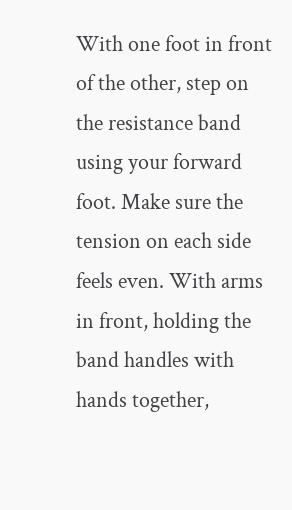With one foot in front of the other, step on the resistance band using your forward foot. Make sure the tension on each side feels even. With arms in front, holding the band handles with hands together,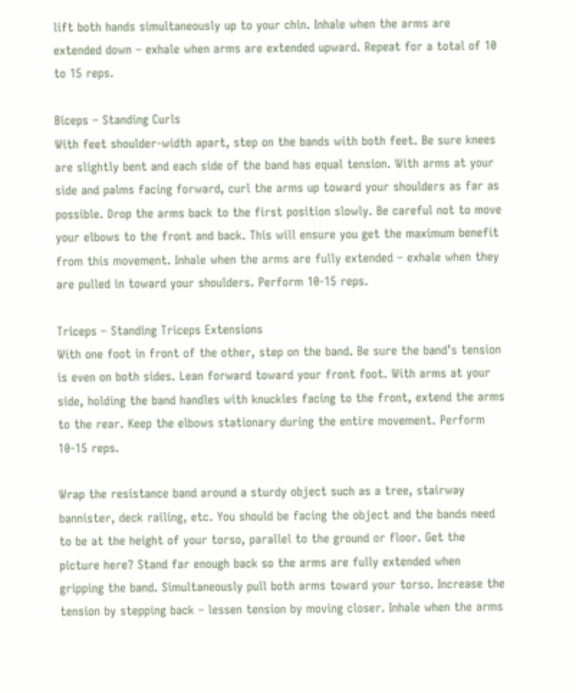lift both hands simultaneously up to your chin. Inhale when the arms are extended down – exhale when arms are extended upward. Repeat for a total of 10 to 15 reps.

Biceps – Standing Curls
With feet shoulder-width apart, step on the bands with both feet. Be sure knees are slightly bent and each side of the band has equal tension. With arms at your side and palms facing forward, curl the arms up toward your shoulders as far as possible. Drop the arms back to the first position slowly. Be careful not to move your elbows to the front and back. This will ensure you get the maximum benefit from this movement. Inhale when the arms are fully extended – exhale when they are pulled in toward your shoulders. Perform 10-15 reps.

Triceps – Standing Triceps Extensions
With one foot in front of the other, step on the band. Be sure the band’s tension is even on both sides. Lean forward toward your front foot. With arms at your side, holding the band handles with knuckles facing to the front, extend the arms to the rear. Keep the elbows stationary during the entire movement. Perform 10-15 reps.

Wrap the resistance band around a sturdy object such as a tree, stairway bannister, deck railing, etc. You should be facing the object and the bands need to be at the height of your torso, parallel to the ground or floor. Get the picture here? Stand far enough back so the arms are fully extended when gripping the band. Simultaneously pull both arms toward your torso. Increase the tension by stepping back – lessen tension by moving closer. Inhale when the arms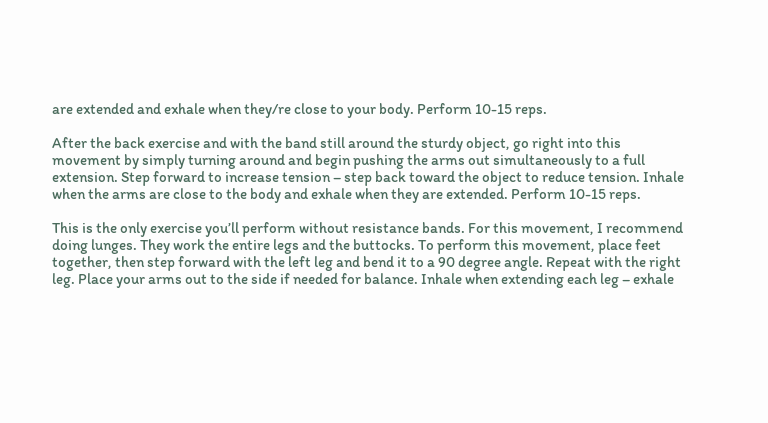are extended and exhale when they/re close to your body. Perform 10-15 reps.

After the back exercise and with the band still around the sturdy object, go right into this movement by simply turning around and begin pushing the arms out simultaneously to a full extension. Step forward to increase tension – step back toward the object to reduce tension. Inhale when the arms are close to the body and exhale when they are extended. Perform 10-15 reps.

This is the only exercise you’ll perform without resistance bands. For this movement, I recommend doing lunges. They work the entire legs and the buttocks. To perform this movement, place feet together, then step forward with the left leg and bend it to a 90 degree angle. Repeat with the right leg. Place your arms out to the side if needed for balance. Inhale when extending each leg – exhale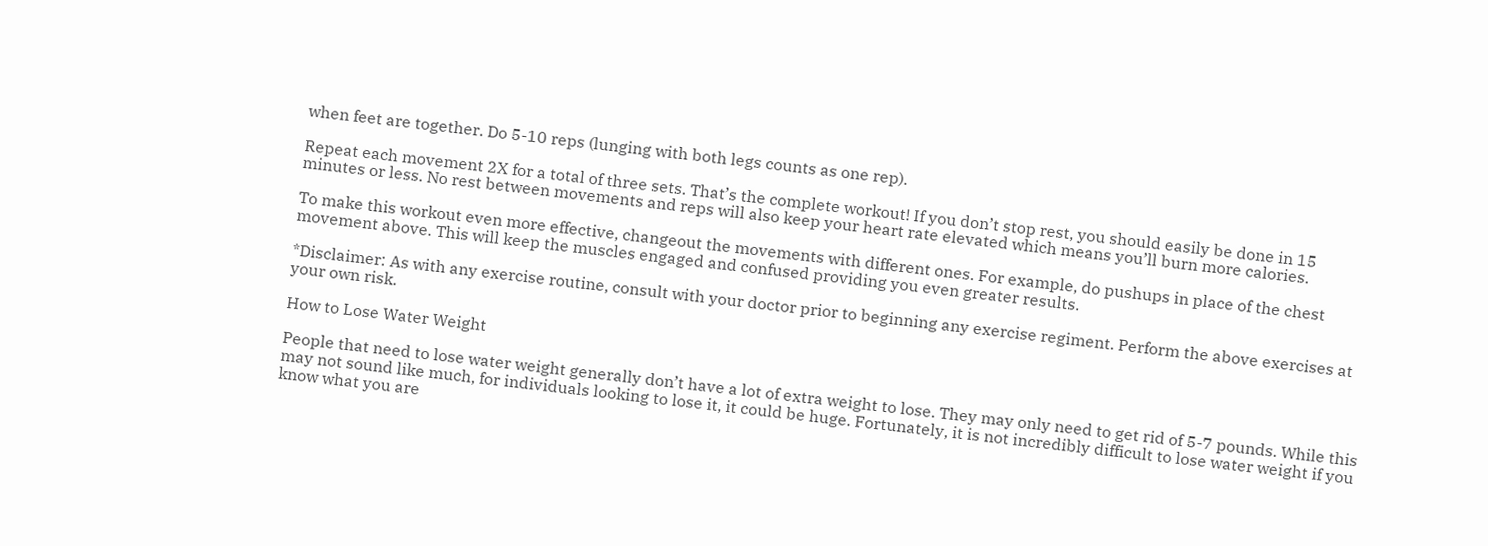when feet are together. Do 5-10 reps (lunging with both legs counts as one rep).

Repeat each movement 2X for a total of three sets. That’s the complete workout! If you don’t stop rest, you should easily be done in 15 minutes or less. No rest between movements and reps will also keep your heart rate elevated which means you’ll burn more calories.

To make this workout even more effective, changeout the movements with different ones. For example, do pushups in place of the chest movement above. This will keep the muscles engaged and confused providing you even greater results.

*Disclaimer: As with any exercise routine, consult with your doctor prior to beginning any exercise regiment. Perform the above exercises at your own risk.

How to Lose Water Weight

People that need to lose water weight generally don’t have a lot of extra weight to lose. They may only need to get rid of 5-7 pounds. While this may not sound like much, for individuals looking to lose it, it could be huge. Fortunately, it is not incredibly difficult to lose water weight if you know what you are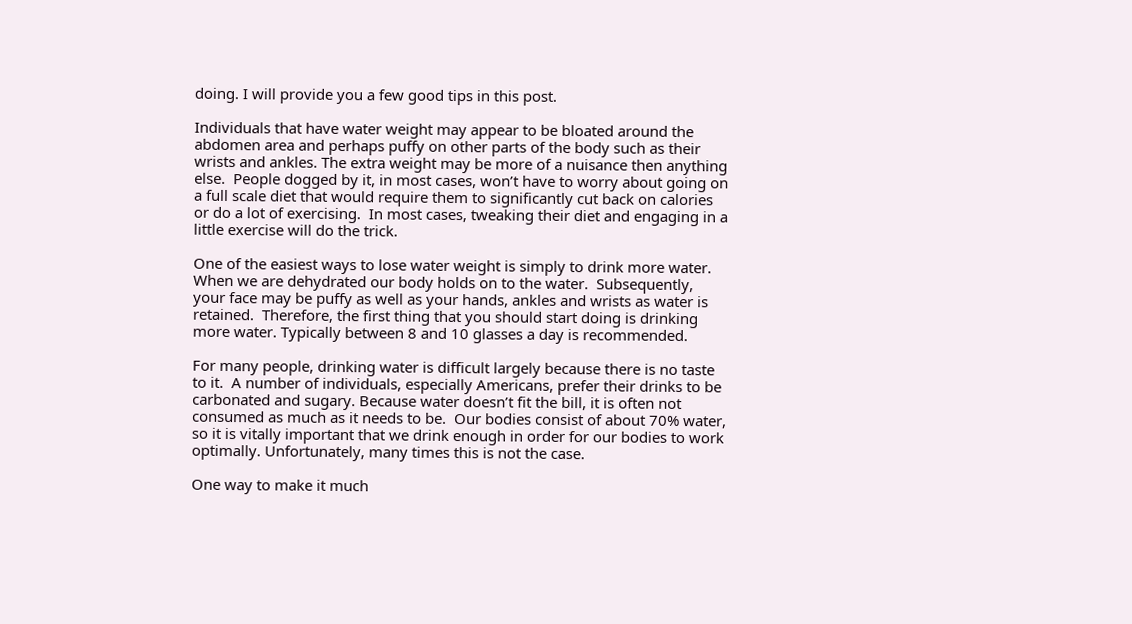doing. I will provide you a few good tips in this post.

Individuals that have water weight may appear to be bloated around the abdomen area and perhaps puffy on other parts of the body such as their wrists and ankles. The extra weight may be more of a nuisance then anything else.  People dogged by it, in most cases, won’t have to worry about going on a full scale diet that would require them to significantly cut back on calories or do a lot of exercising.  In most cases, tweaking their diet and engaging in a little exercise will do the trick.

One of the easiest ways to lose water weight is simply to drink more water. When we are dehydrated our body holds on to the water.  Subsequently, your face may be puffy as well as your hands, ankles and wrists as water is retained.  Therefore, the first thing that you should start doing is drinking more water. Typically between 8 and 10 glasses a day is recommended.

For many people, drinking water is difficult largely because there is no taste to it.  A number of individuals, especially Americans, prefer their drinks to be carbonated and sugary. Because water doesn’t fit the bill, it is often not consumed as much as it needs to be.  Our bodies consist of about 70% water, so it is vitally important that we drink enough in order for our bodies to work optimally. Unfortunately, many times this is not the case.

One way to make it much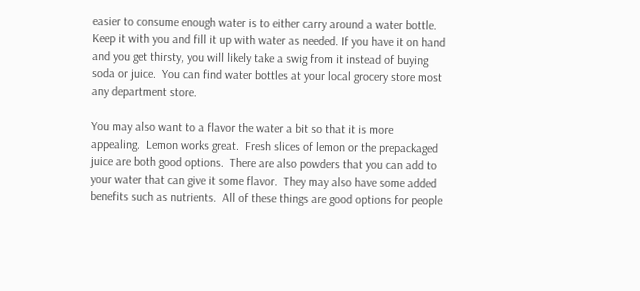easier to consume enough water is to either carry around a water bottle. Keep it with you and fill it up with water as needed. If you have it on hand and you get thirsty, you will likely take a swig from it instead of buying soda or juice.  You can find water bottles at your local grocery store most any department store.

You may also want to a flavor the water a bit so that it is more appealing.  Lemon works great.  Fresh slices of lemon or the prepackaged juice are both good options.  There are also powders that you can add to your water that can give it some flavor.  They may also have some added benefits such as nutrients.  All of these things are good options for people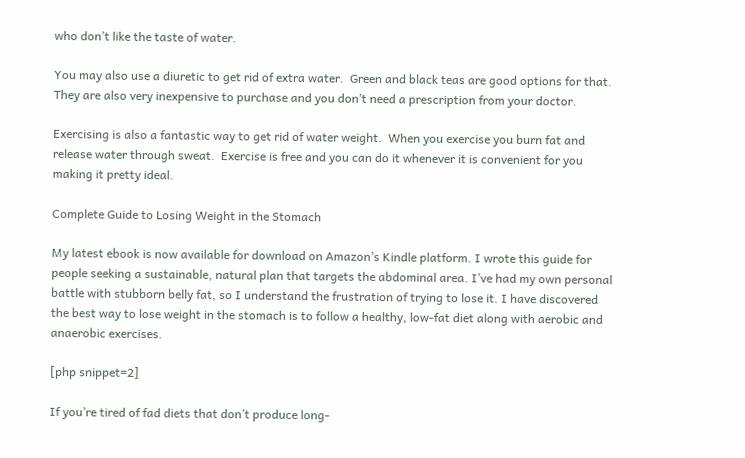who don’t like the taste of water.

You may also use a diuretic to get rid of extra water.  Green and black teas are good options for that. They are also very inexpensive to purchase and you don’t need a prescription from your doctor.

Exercising is also a fantastic way to get rid of water weight.  When you exercise you burn fat and release water through sweat.  Exercise is free and you can do it whenever it is convenient for you making it pretty ideal.

Complete Guide to Losing Weight in the Stomach

My latest ebook is now available for download on Amazon’s Kindle platform. I wrote this guide for people seeking a sustainable, natural plan that targets the abdominal area. I’ve had my own personal battle with stubborn belly fat, so I understand the frustration of trying to lose it. I have discovered the best way to lose weight in the stomach is to follow a healthy, low-fat diet along with aerobic and anaerobic exercises.

[php snippet=2]

If you’re tired of fad diets that don’t produce long-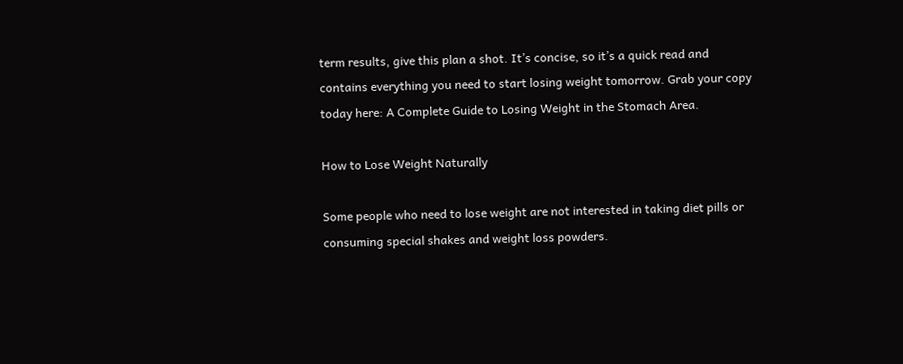term results, give this plan a shot. It’s concise, so it’s a quick read and contains everything you need to start losing weight tomorrow. Grab your copy today here: A Complete Guide to Losing Weight in the Stomach Area.

How to Lose Weight Naturally

Some people who need to lose weight are not interested in taking diet pills or consuming special shakes and weight loss powders.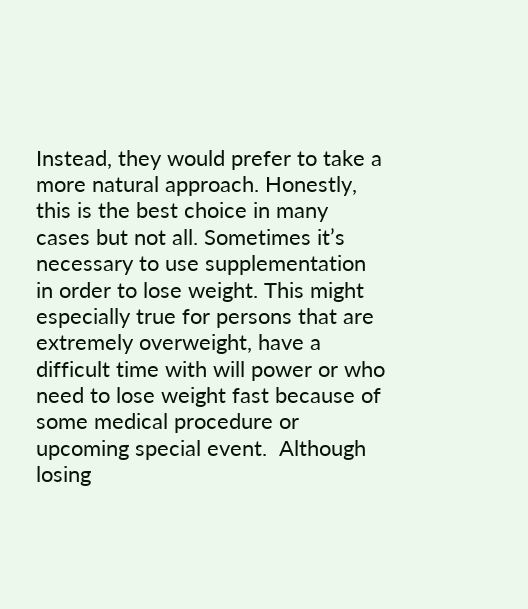Instead, they would prefer to take a more natural approach. Honestly, this is the best choice in many cases but not all. Sometimes it’s necessary to use supplementation in order to lose weight. This might especially true for persons that are extremely overweight, have a difficult time with will power or who need to lose weight fast because of some medical procedure or upcoming special event.  Although losing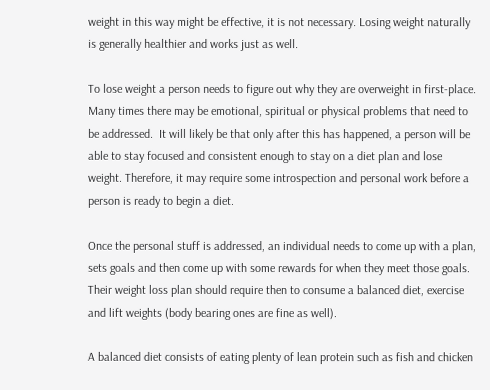weight in this way might be effective, it is not necessary. Losing weight naturally is generally healthier and works just as well.

To lose weight a person needs to figure out why they are overweight in first-place. Many times there may be emotional, spiritual or physical problems that need to be addressed.  It will likely be that only after this has happened, a person will be able to stay focused and consistent enough to stay on a diet plan and lose weight. Therefore, it may require some introspection and personal work before a person is ready to begin a diet.

Once the personal stuff is addressed, an individual needs to come up with a plan, sets goals and then come up with some rewards for when they meet those goals.  Their weight loss plan should require then to consume a balanced diet, exercise and lift weights (body bearing ones are fine as well).

A balanced diet consists of eating plenty of lean protein such as fish and chicken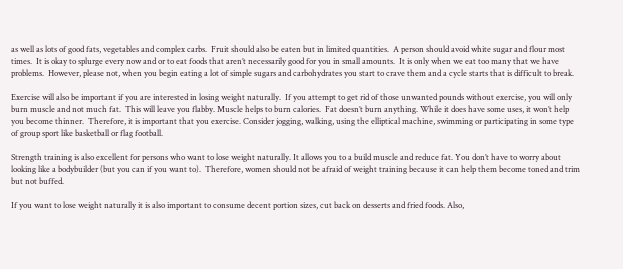as well as lots of good fats, vegetables and complex carbs.  Fruit should also be eaten but in limited quantities.  A person should avoid white sugar and flour most times.  It is okay to splurge every now and or to eat foods that aren’t necessarily good for you in small amounts.  It is only when we eat too many that we have problems.  However, please not, when you begin eating a lot of simple sugars and carbohydrates you start to crave them and a cycle starts that is difficult to break.

Exercise will also be important if you are interested in losing weight naturally.  If you attempt to get rid of those unwanted pounds without exercise, you will only burn muscle and not much fat.  This will leave you flabby. Muscle helps to burn calories.  Fat doesn’t burn anything. While it does have some uses, it won’t help you become thinner.  Therefore, it is important that you exercise. Consider jogging, walking, using the elliptical machine, swimming or participating in some type of group sport like basketball or flag football.

Strength training is also excellent for persons who want to lose weight naturally. It allows you to a build muscle and reduce fat. You don’t have to worry about looking like a bodybuilder (but you can if you want to).  Therefore, women should not be afraid of weight training because it can help them become toned and trim but not buffed.

If you want to lose weight naturally it is also important to consume decent portion sizes, cut back on desserts and fried foods. Also,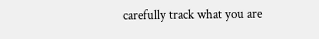carefully track what you are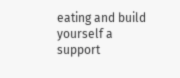eating and build yourself a support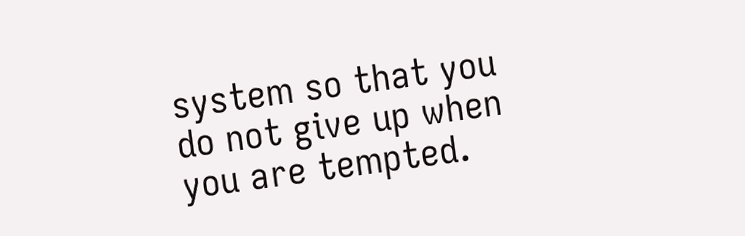system so that you do not give up when you are tempted.